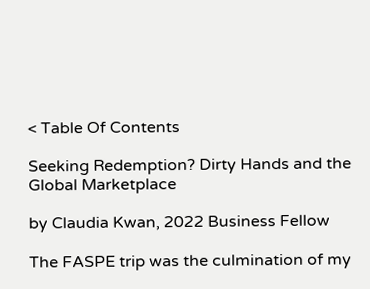< Table Of Contents

Seeking Redemption? Dirty Hands and the Global Marketplace

by Claudia Kwan, 2022 Business Fellow

The FASPE trip was the culmination of my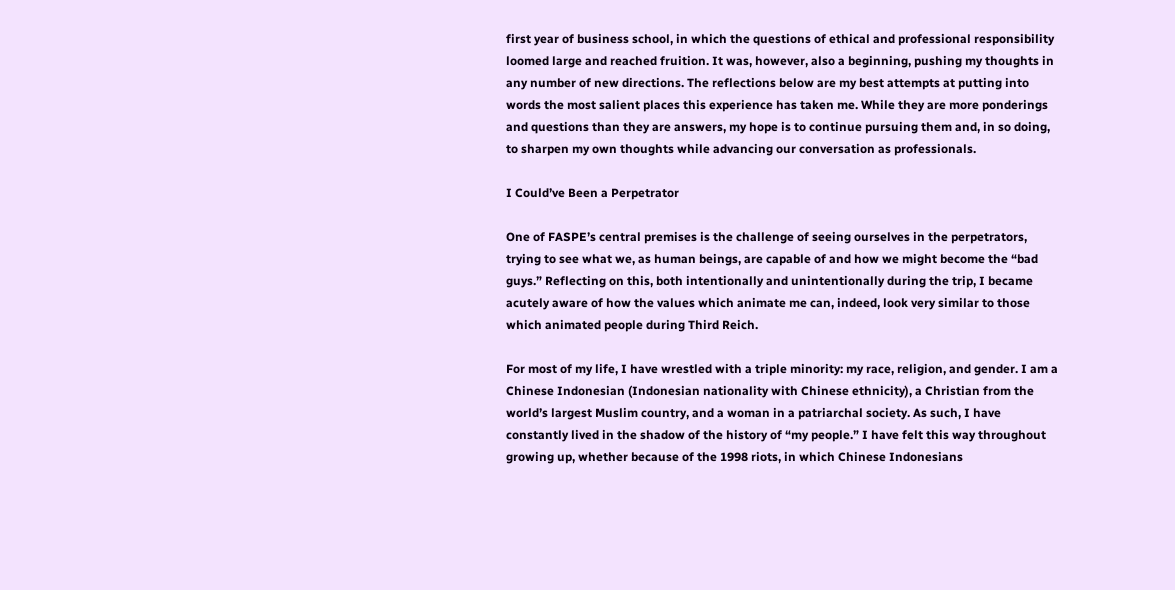first year of business school, in which the questions of ethical and professional responsibility loomed large and reached fruition. It was, however, also a beginning, pushing my thoughts in any number of new directions. The reflections below are my best attempts at putting into words the most salient places this experience has taken me. While they are more ponderings and questions than they are answers, my hope is to continue pursuing them and, in so doing, to sharpen my own thoughts while advancing our conversation as professionals.

I Could’ve Been a Perpetrator

One of FASPE’s central premises is the challenge of seeing ourselves in the perpetrators, trying to see what we, as human beings, are capable of and how we might become the “bad guys.” Reflecting on this, both intentionally and unintentionally during the trip, I became acutely aware of how the values which animate me can, indeed, look very similar to those which animated people during Third Reich.

For most of my life, I have wrestled with a triple minority: my race, religion, and gender. I am a Chinese Indonesian (Indonesian nationality with Chinese ethnicity), a Christian from the world’s largest Muslim country, and a woman in a patriarchal society. As such, I have constantly lived in the shadow of the history of “my people.” I have felt this way throughout growing up, whether because of the 1998 riots, in which Chinese Indonesians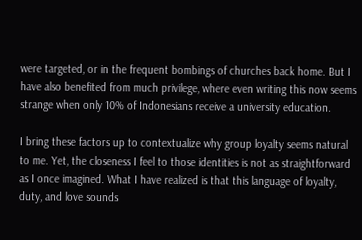were targeted, or in the frequent bombings of churches back home. But I have also benefited from much privilege, where even writing this now seems strange when only 10% of Indonesians receive a university education.

I bring these factors up to contextualize why group loyalty seems natural to me. Yet, the closeness I feel to those identities is not as straightforward as I once imagined. What I have realized is that this language of loyalty, duty, and love sounds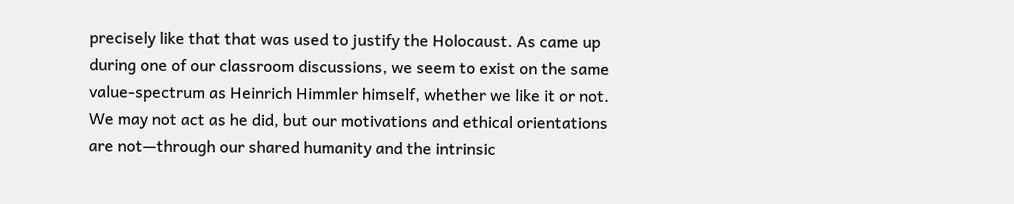precisely like that that was used to justify the Holocaust. As came up during one of our classroom discussions, we seem to exist on the same value-spectrum as Heinrich Himmler himself, whether we like it or not. We may not act as he did, but our motivations and ethical orientations are not—through our shared humanity and the intrinsic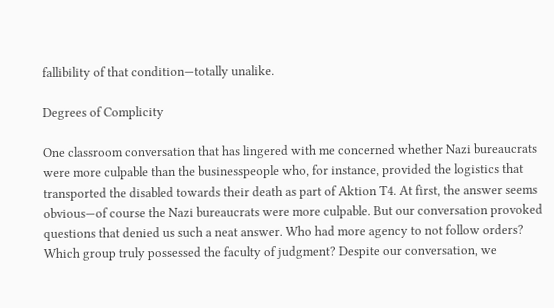fallibility of that condition—totally unalike.

Degrees of Complicity

One classroom conversation that has lingered with me concerned whether Nazi bureaucrats were more culpable than the businesspeople who, for instance, provided the logistics that transported the disabled towards their death as part of Aktion T4. At first, the answer seems obvious—of course the Nazi bureaucrats were more culpable. But our conversation provoked questions that denied us such a neat answer. Who had more agency to not follow orders? Which group truly possessed the faculty of judgment? Despite our conversation, we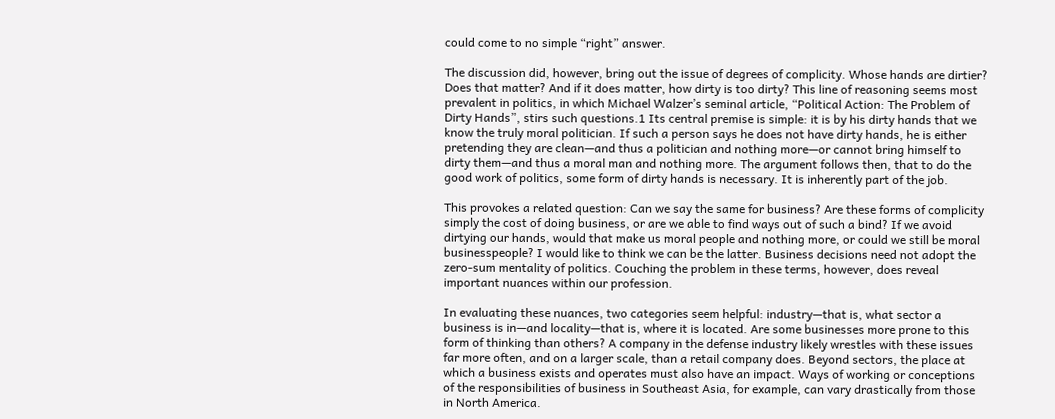could come to no simple “right” answer.

The discussion did, however, bring out the issue of degrees of complicity. Whose hands are dirtier? Does that matter? And if it does matter, how dirty is too dirty? This line of reasoning seems most prevalent in politics, in which Michael Walzer’s seminal article, “Political Action: The Problem of Dirty Hands”, stirs such questions.1 Its central premise is simple: it is by his dirty hands that we know the truly moral politician. If such a person says he does not have dirty hands, he is either pretending they are clean—and thus a politician and nothing more—or cannot bring himself to dirty them—and thus a moral man and nothing more. The argument follows then, that to do the good work of politics, some form of dirty hands is necessary. It is inherently part of the job.

This provokes a related question: Can we say the same for business? Are these forms of complicity simply the cost of doing business, or are we able to find ways out of such a bind? If we avoid dirtying our hands, would that make us moral people and nothing more, or could we still be moral businesspeople? I would like to think we can be the latter. Business decisions need not adopt the zero-sum mentality of politics. Couching the problem in these terms, however, does reveal important nuances within our profession.

In evaluating these nuances, two categories seem helpful: industry—that is, what sector a business is in—and locality—that is, where it is located. Are some businesses more prone to this form of thinking than others? A company in the defense industry likely wrestles with these issues far more often, and on a larger scale, than a retail company does. Beyond sectors, the place at which a business exists and operates must also have an impact. Ways of working or conceptions of the responsibilities of business in Southeast Asia, for example, can vary drastically from those in North America.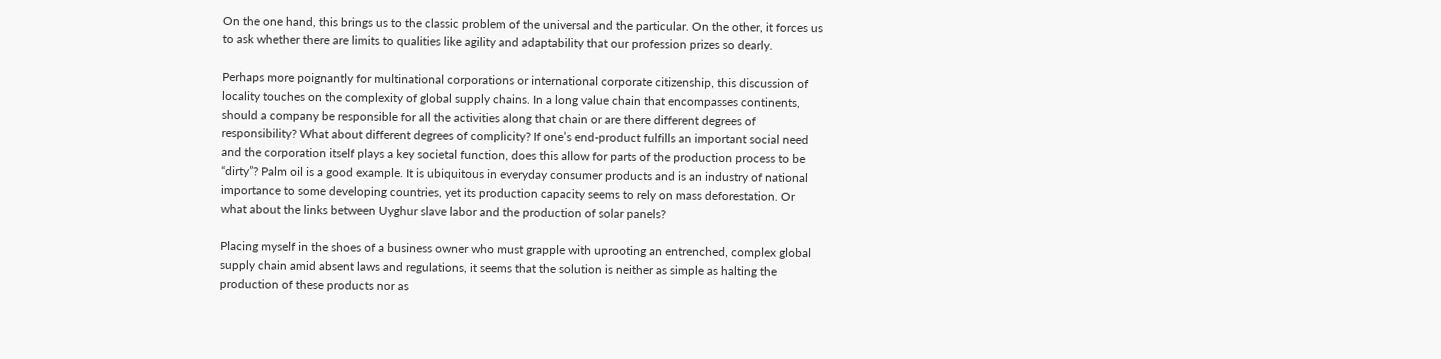On the one hand, this brings us to the classic problem of the universal and the particular. On the other, it forces us to ask whether there are limits to qualities like agility and adaptability that our profession prizes so dearly.

Perhaps more poignantly for multinational corporations or international corporate citizenship, this discussion of locality touches on the complexity of global supply chains. In a long value chain that encompasses continents, should a company be responsible for all the activities along that chain or are there different degrees of responsibility? What about different degrees of complicity? If one’s end-product fulfills an important social need and the corporation itself plays a key societal function, does this allow for parts of the production process to be “dirty”? Palm oil is a good example. It is ubiquitous in everyday consumer products and is an industry of national importance to some developing countries, yet its production capacity seems to rely on mass deforestation. Or what about the links between Uyghur slave labor and the production of solar panels?

Placing myself in the shoes of a business owner who must grapple with uprooting an entrenched, complex global supply chain amid absent laws and regulations, it seems that the solution is neither as simple as halting the production of these products nor as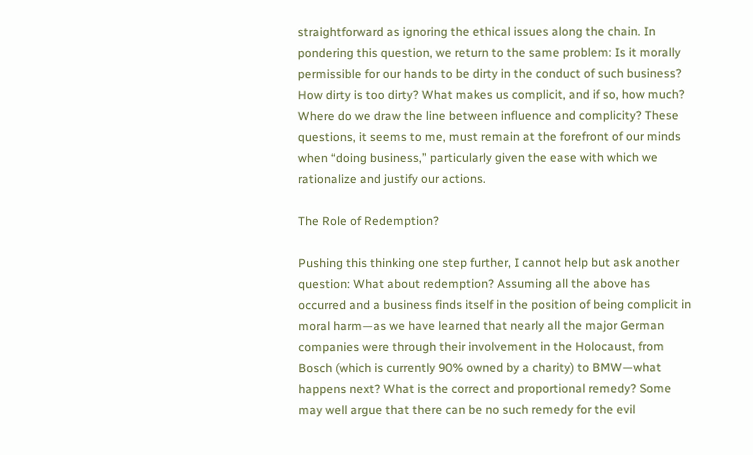straightforward as ignoring the ethical issues along the chain. In pondering this question, we return to the same problem: Is it morally permissible for our hands to be dirty in the conduct of such business? How dirty is too dirty? What makes us complicit, and if so, how much? Where do we draw the line between influence and complicity? These questions, it seems to me, must remain at the forefront of our minds when “doing business,” particularly given the ease with which we rationalize and justify our actions.

The Role of Redemption?

Pushing this thinking one step further, I cannot help but ask another question: What about redemption? Assuming all the above has occurred and a business finds itself in the position of being complicit in moral harm—as we have learned that nearly all the major German companies were through their involvement in the Holocaust, from Bosch (which is currently 90% owned by a charity) to BMW—what happens next? What is the correct and proportional remedy? Some may well argue that there can be no such remedy for the evil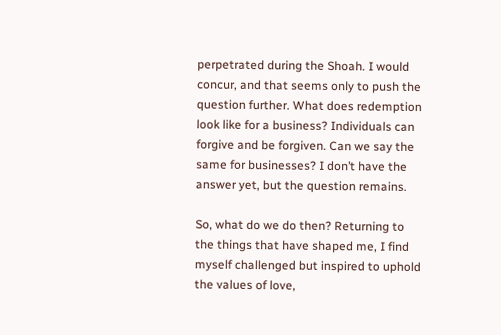perpetrated during the Shoah. I would concur, and that seems only to push the question further. What does redemption look like for a business? Individuals can forgive and be forgiven. Can we say the same for businesses? I don’t have the answer yet, but the question remains.

So, what do we do then? Returning to the things that have shaped me, I find myself challenged but inspired to uphold the values of love,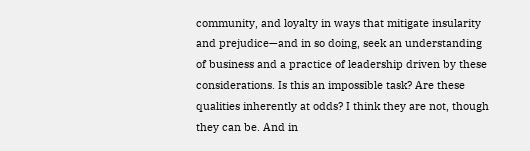community, and loyalty in ways that mitigate insularity and prejudice—and in so doing, seek an understanding of business and a practice of leadership driven by these considerations. Is this an impossible task? Are these qualities inherently at odds? I think they are not, though they can be. And in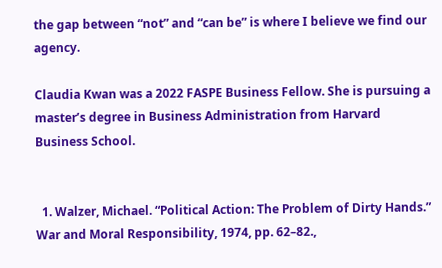the gap between “not” and “can be” is where I believe we find our agency.

Claudia Kwan was a 2022 FASPE Business Fellow. She is pursuing a master’s degree in Business Administration from Harvard Business School.


  1. Walzer, Michael. “Political Action: The Problem of Dirty Hands.” War and Moral Responsibility, 1974, pp. 62–82.,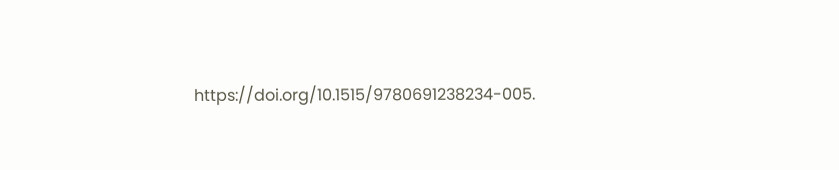https://doi.org/10.1515/9780691238234-005.